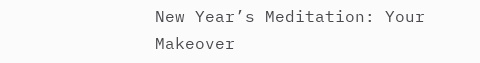New Year’s Meditation: Your Makeover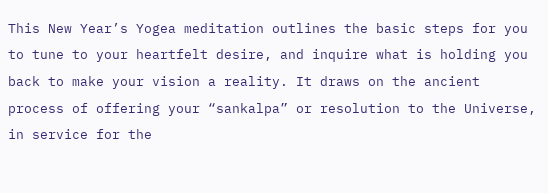This New Year’s Yogea meditation outlines the basic steps for you to tune to your heartfelt desire, and inquire what is holding you back to make your vision a reality. It draws on the ancient process of offering your “sankalpa” or resolution to the Universe, in service for the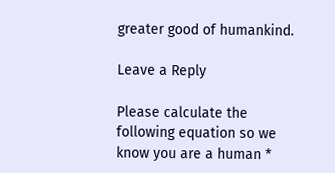greater good of humankind.

Leave a Reply

Please calculate the following equation so we know you are a human *